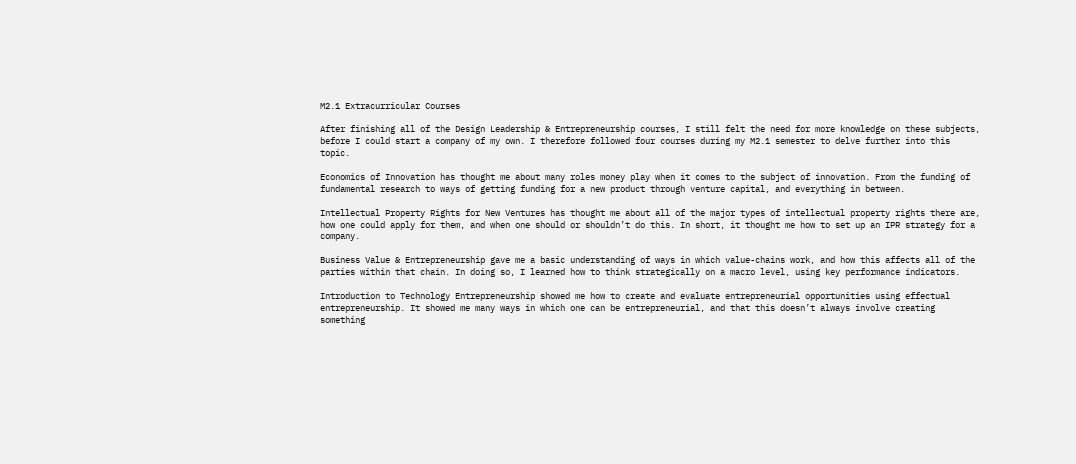M2.1 Extracurricular Courses

After finishing all of the Design Leadership & Entrepreneurship courses, I still felt the need for more knowledge on these subjects, before I could start a company of my own. I therefore followed four courses during my M2.1 semester to delve further into this topic.

Economics of Innovation has thought me about many roles money play when it comes to the subject of innovation. From the funding of fundamental research to ways of getting funding for a new product through venture capital, and everything in between.

Intellectual Property Rights for New Ventures has thought me about all of the major types of intellectual property rights there are, how one could apply for them, and when one should or shouldn’t do this. In short, it thought me how to set up an IPR strategy for a company.

Business Value & Entrepreneurship gave me a basic understanding of ways in which value-chains work, and how this affects all of the parties within that chain. In doing so, I learned how to think strategically on a macro level, using key performance indicators.

Introduction to Technology Entrepreneurship showed me how to create and evaluate entrepreneurial opportunities using effectual entrepreneurship. It showed me many ways in which one can be entrepreneurial, and that this doesn’t always involve creating something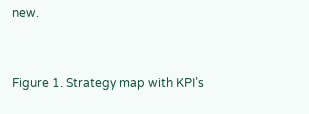new.


Figure 1. Strategy map with KPI’s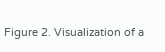Figure 2. Visualization of a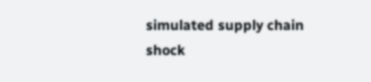simulated supply chain shock